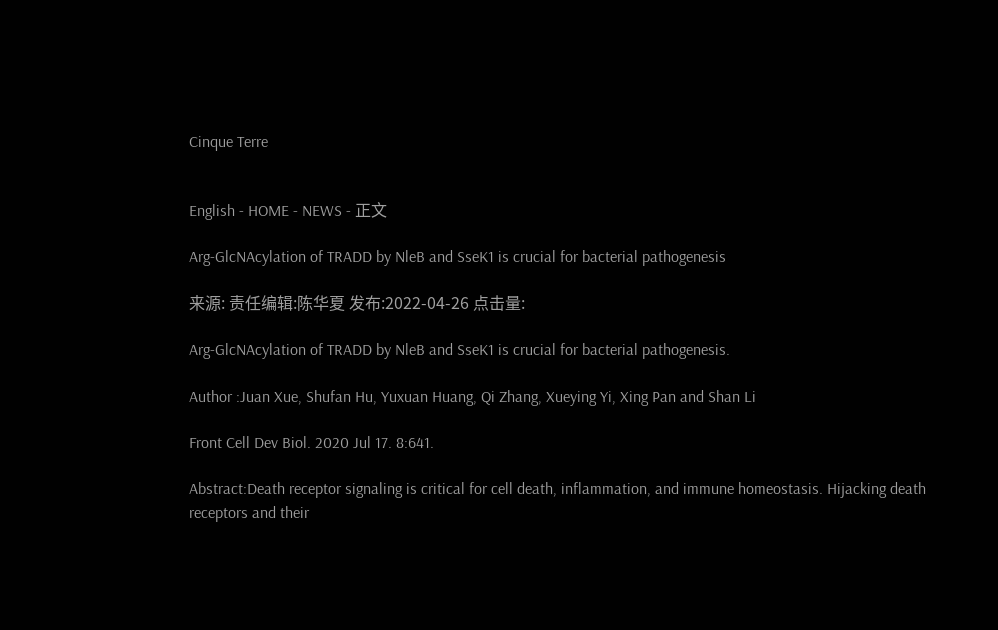Cinque Terre


English - HOME - NEWS - 正文

Arg-GlcNAcylation of TRADD by NleB and SseK1 is crucial for bacterial pathogenesis

来源: 责任编辑:陈华夏 发布:2022-04-26 点击量:

Arg-GlcNAcylation of TRADD by NleB and SseK1 is crucial for bacterial pathogenesis.

Author :Juan Xue, Shufan Hu, Yuxuan Huang, Qi Zhang, Xueying Yi, Xing Pan and Shan Li

Front Cell Dev Biol. 2020 Jul 17. 8:641.

Abstract:Death receptor signaling is critical for cell death, inflammation, and immune homeostasis. Hijacking death receptors and their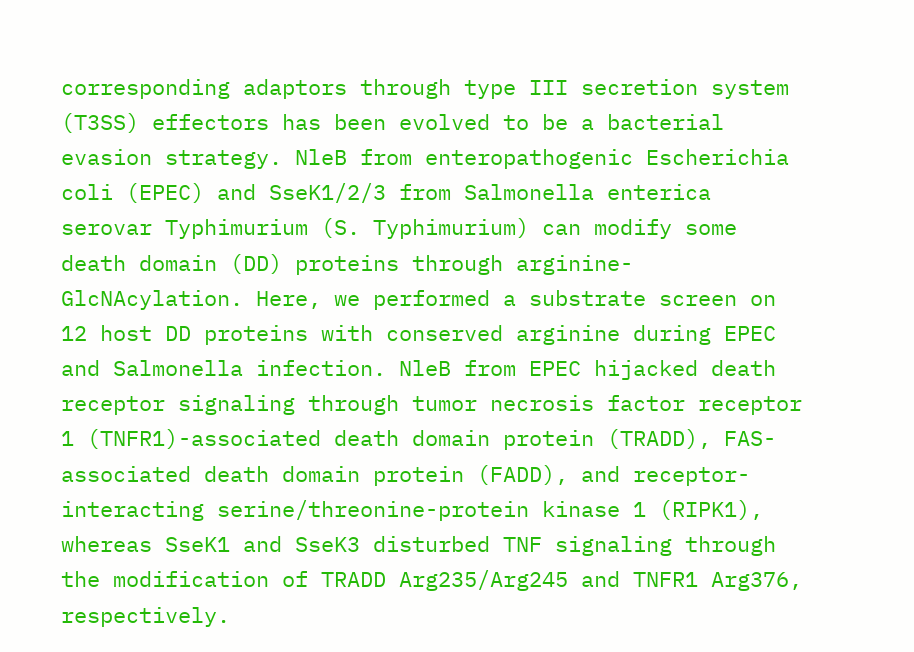corresponding adaptors through type III secretion system (T3SS) effectors has been evolved to be a bacterial evasion strategy. NleB from enteropathogenic Escherichia coli (EPEC) and SseK1/2/3 from Salmonella enterica serovar Typhimurium (S. Typhimurium) can modify some death domain (DD) proteins through arginine-GlcNAcylation. Here, we performed a substrate screen on 12 host DD proteins with conserved arginine during EPEC and Salmonella infection. NleB from EPEC hijacked death receptor signaling through tumor necrosis factor receptor 1 (TNFR1)-associated death domain protein (TRADD), FAS-associated death domain protein (FADD), and receptor-interacting serine/threonine-protein kinase 1 (RIPK1), whereas SseK1 and SseK3 disturbed TNF signaling through the modification of TRADD Arg235/Arg245 and TNFR1 Arg376, respectively.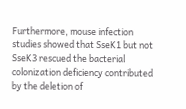Furthermore, mouse infection studies showed that SseK1 but not SseK3 rescued the bacterial colonization deficiency contributed by the deletion of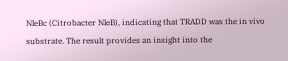NleBc (Citrobacter NleB), indicating that TRADD was the in vivo substrate. The result provides an insight into the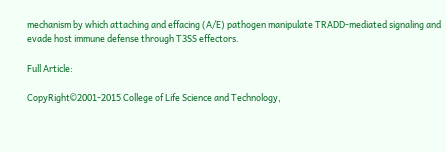mechanism by which attaching and effacing (A/E) pathogen manipulate TRADD-mediated signaling and evade host immune defense through T3SS effectors.

Full Article:

CopyRight©2001-2015 College of Life Science and Technology,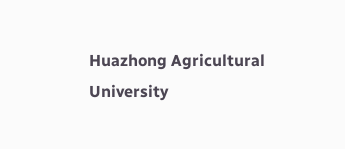Huazhong Agricultural University